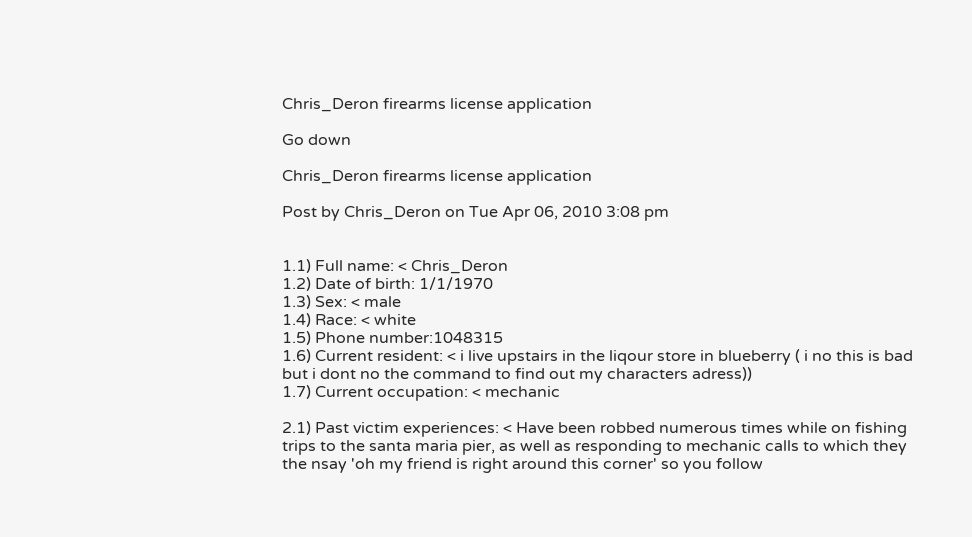Chris_Deron firearms license application

Go down

Chris_Deron firearms license application

Post by Chris_Deron on Tue Apr 06, 2010 3:08 pm


1.1) Full name: < Chris_Deron
1.2) Date of birth: 1/1/1970
1.3) Sex: < male
1.4) Race: < white
1.5) Phone number:1048315
1.6) Current resident: < i live upstairs in the liqour store in blueberry ( i no this is bad but i dont no the command to find out my characters adress))
1.7) Current occupation: < mechanic

2.1) Past victim experiences: < Have been robbed numerous times while on fishing trips to the santa maria pier, as well as responding to mechanic calls to which they the nsay 'oh my friend is right around this corner' so you follow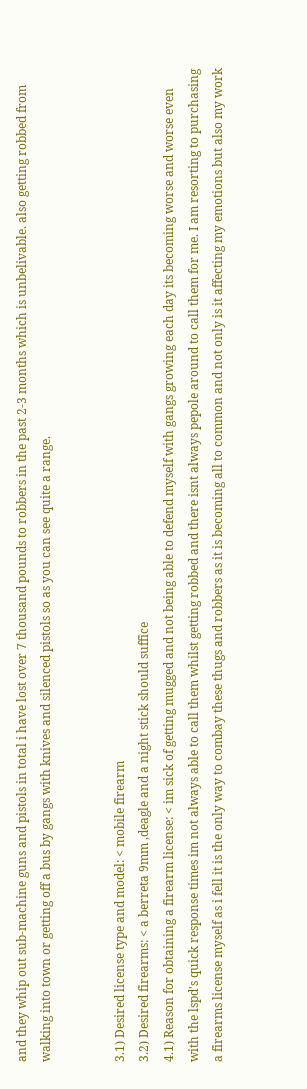and they whip out sub-machine guns and pistols in total i have lost over 7 thousand pounds to robbers in the past 2-3 months which is unbelivable. also getting robbed from walking into town or getting off a bus by gangs with knives and silenced pistols so as you can see quite a range.


3.1) Desired license type and model: < mobile firearm
3.2) Desired firearms: < a berreta 9mm ,deagle and a night stick should suffice
4.1) Reason for obtaining a firearm license: < im sick of getting mugged and not being able to defend myself with gangs growing each day its becoming worse and worse even with the lspd's quick response times im not always able to call them whilst getting robbed and there isnt always pepole around to call them for me. I am resorting to purchasing a firearms license myself as i fell it is the only way to combay these thugs and robbers as it is becoming all to common and not only is it affecting my emotions but also my work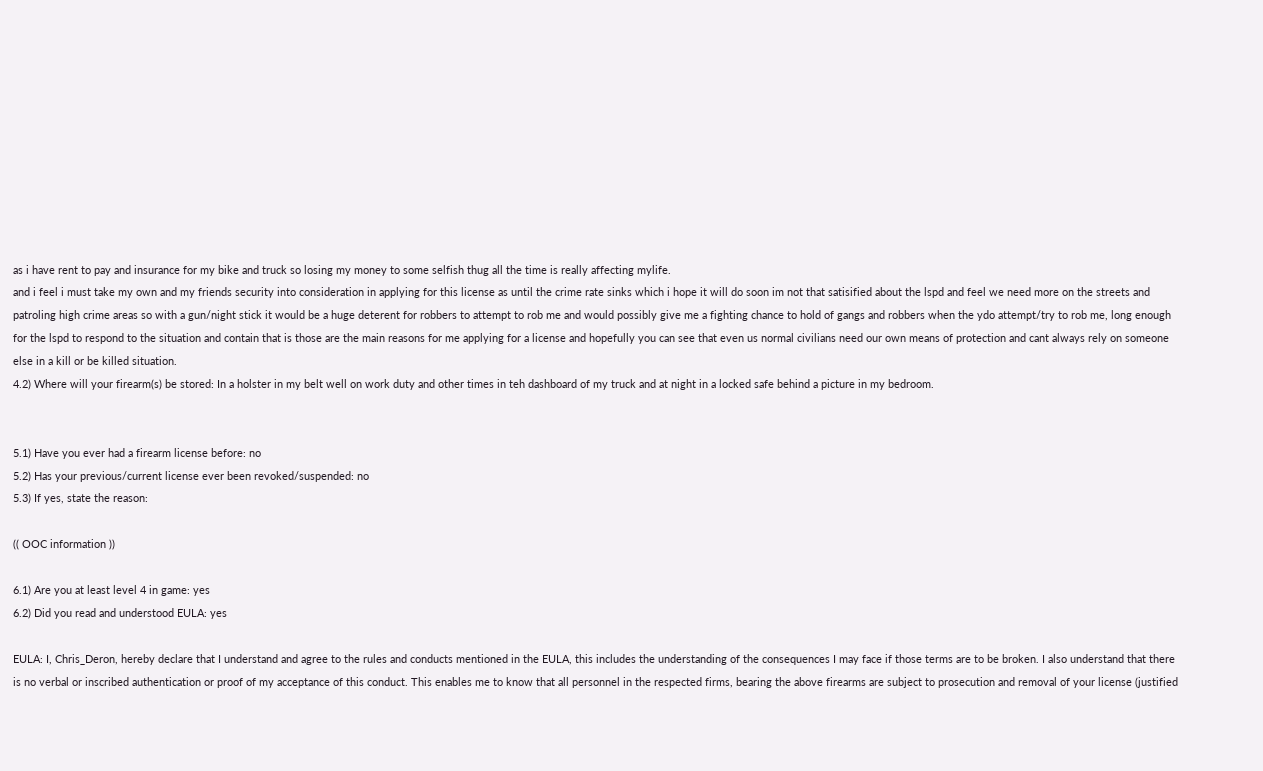as i have rent to pay and insurance for my bike and truck so losing my money to some selfish thug all the time is really affecting mylife.
and i feel i must take my own and my friends security into consideration in applying for this license as until the crime rate sinks which i hope it will do soon im not that satisified about the lspd and feel we need more on the streets and patroling high crime areas so with a gun/night stick it would be a huge deterent for robbers to attempt to rob me and would possibly give me a fighting chance to hold of gangs and robbers when the ydo attempt/try to rob me, long enough for the lspd to respond to the situation and contain that is those are the main reasons for me applying for a license and hopefully you can see that even us normal civilians need our own means of protection and cant always rely on someone else in a kill or be killed situation.
4.2) Where will your firearm(s) be stored: In a holster in my belt well on work duty and other times in teh dashboard of my truck and at night in a locked safe behind a picture in my bedroom.


5.1) Have you ever had a firearm license before: no
5.2) Has your previous/current license ever been revoked/suspended: no
5.3) If yes, state the reason:

(( OOC information ))

6.1) Are you at least level 4 in game: yes
6.2) Did you read and understood EULA: yes

EULA: I, Chris_Deron, hereby declare that I understand and agree to the rules and conducts mentioned in the EULA, this includes the understanding of the consequences I may face if those terms are to be broken. I also understand that there is no verbal or inscribed authentication or proof of my acceptance of this conduct. This enables me to know that all personnel in the respected firms, bearing the above firearms are subject to prosecution and removal of your license (justified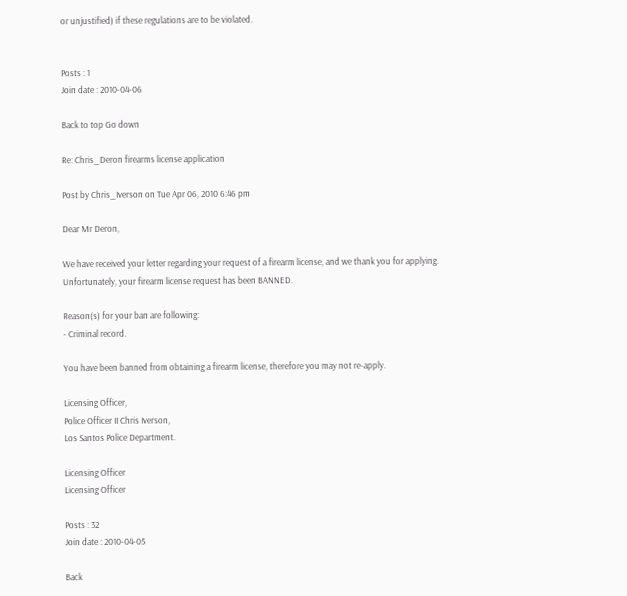or unjustified) if these regulations are to be violated.


Posts : 1
Join date : 2010-04-06

Back to top Go down

Re: Chris_Deron firearms license application

Post by Chris_Iverson on Tue Apr 06, 2010 6:46 pm

Dear Mr Deron,

We have received your letter regarding your request of a firearm license, and we thank you for applying.
Unfortunately, your firearm license request has been BANNED.

Reason(s) for your ban are following:
- Criminal record.

You have been banned from obtaining a firearm license, therefore you may not re-apply.

Licensing Officer,
Police Officer II Chris Iverson,
Los Santos Police Department.

Licensing Officer
Licensing Officer

Posts : 32
Join date : 2010-04-05

Back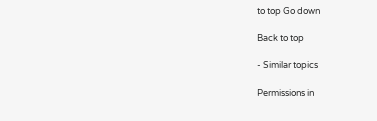to top Go down

Back to top

- Similar topics

Permissions in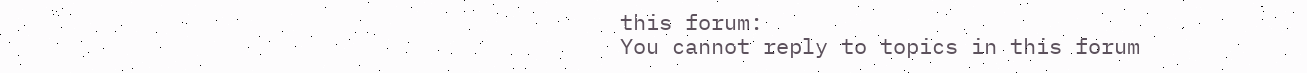this forum:
You cannot reply to topics in this forum